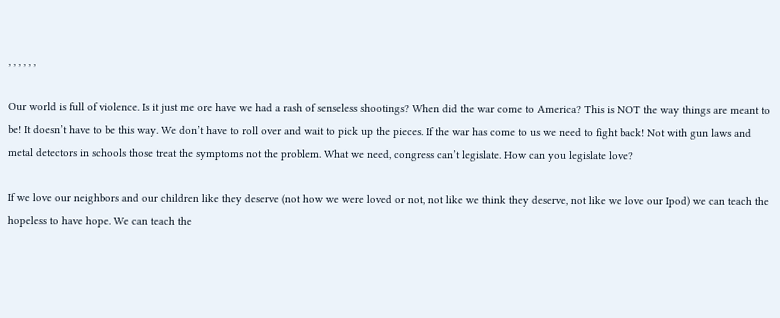, , , , , ,

Our world is full of violence. Is it just me ore have we had a rash of senseless shootings? When did the war come to America? This is NOT the way things are meant to be! It doesn’t have to be this way. We don’t have to roll over and wait to pick up the pieces. If the war has come to us we need to fight back! Not with gun laws and metal detectors in schools those treat the symptoms not the problem. What we need, congress can’t legislate. How can you legislate love?

If we love our neighbors and our children like they deserve (not how we were loved or not, not like we think they deserve, not like we love our Ipod) we can teach the hopeless to have hope. We can teach the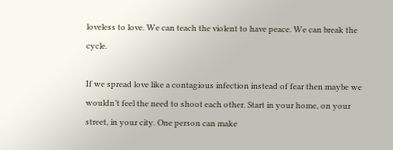loveless to love. We can teach the violent to have peace. We can break the cycle.

If we spread love like a contagious infection instead of fear then maybe we wouldn’t feel the need to shoot each other. Start in your home, on your street, in your city. One person can make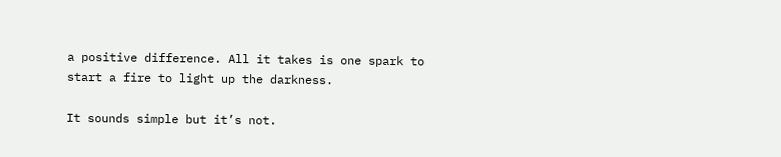a positive difference. All it takes is one spark to start a fire to light up the darkness.

It sounds simple but it’s not.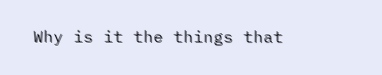Why is it the things that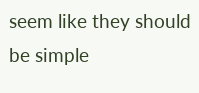seem like they should be simple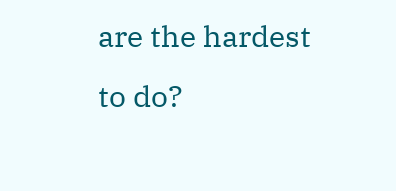are the hardest to do?